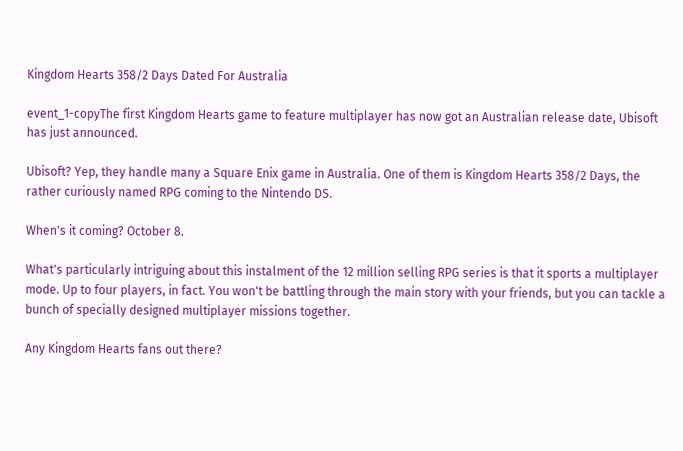Kingdom Hearts 358/2 Days Dated For Australia

event_1-copyThe first Kingdom Hearts game to feature multiplayer has now got an Australian release date, Ubisoft has just announced.

Ubisoft? Yep, they handle many a Square Enix game in Australia. One of them is Kingdom Hearts 358/2 Days, the rather curiously named RPG coming to the Nintendo DS.

When's it coming? October 8.

What's particularly intriguing about this instalment of the 12 million selling RPG series is that it sports a multiplayer mode. Up to four players, in fact. You won't be battling through the main story with your friends, but you can tackle a bunch of specially designed multiplayer missions together.

Any Kingdom Hearts fans out there?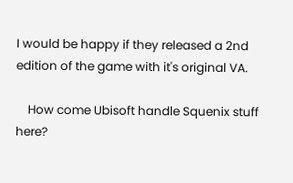I would be happy if they released a 2nd edition of the game with it's original VA.

    How come Ubisoft handle Squenix stuff here?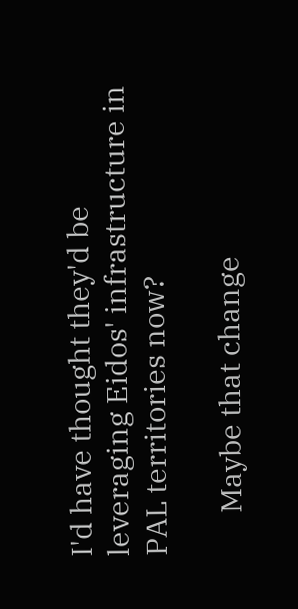I'd have thought they'd be leveraging Eidos' infrastructure in PAL territories now?

      Maybe that change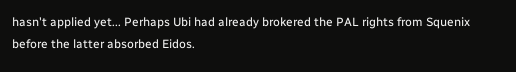hasn't applied yet... Perhaps Ubi had already brokered the PAL rights from Squenix before the latter absorbed Eidos.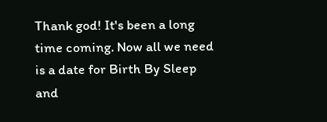Thank god! It's been a long time coming. Now all we need is a date for Birth By Sleep and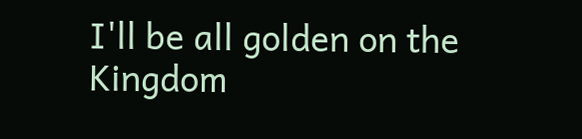I'll be all golden on the Kingdom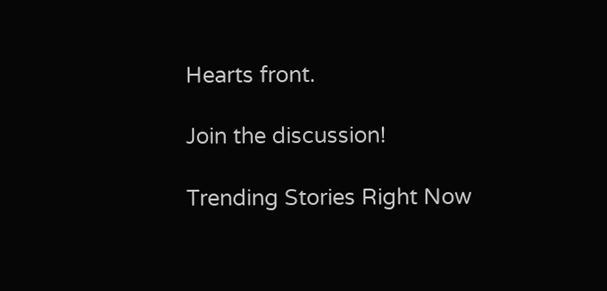Hearts front.

Join the discussion!

Trending Stories Right Now